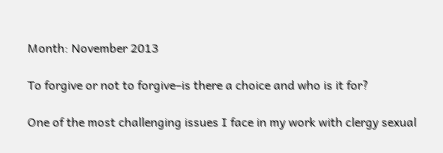Month: November 2013

To forgive or not to forgive–is there a choice and who is it for?

One of the most challenging issues I face in my work with clergy sexual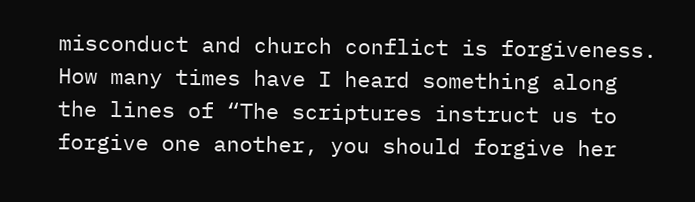misconduct and church conflict is forgiveness. How many times have I heard something along the lines of “The scriptures instruct us to forgive one another, you should forgive her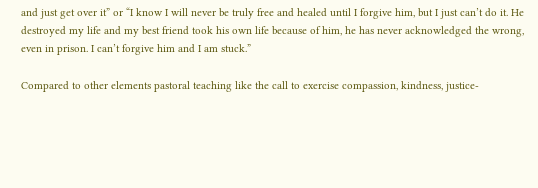and just get over it” or “I know I will never be truly free and healed until I forgive him, but I just can’t do it. He destroyed my life and my best friend took his own life because of him, he has never acknowledged the wrong, even in prison. I can’t forgive him and I am stuck.”

Compared to other elements pastoral teaching like the call to exercise compassion, kindness, justice-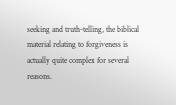seeking and truth-telling, the biblical material relating to forgiveness is actually quite complex for several reasons.